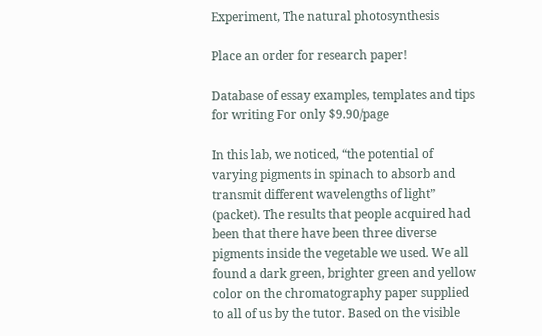Experiment, The natural photosynthesis

Place an order for research paper!

Database of essay examples, templates and tips for writing For only $9.90/page

In this lab, we noticed, “the potential of varying pigments in spinach to absorb and transmit different wavelengths of light” (packet). The results that people acquired had been that there have been three diverse pigments inside the vegetable we used. We all found a dark green, brighter green and yellow color on the chromatography paper supplied to all of us by the tutor. Based on the visible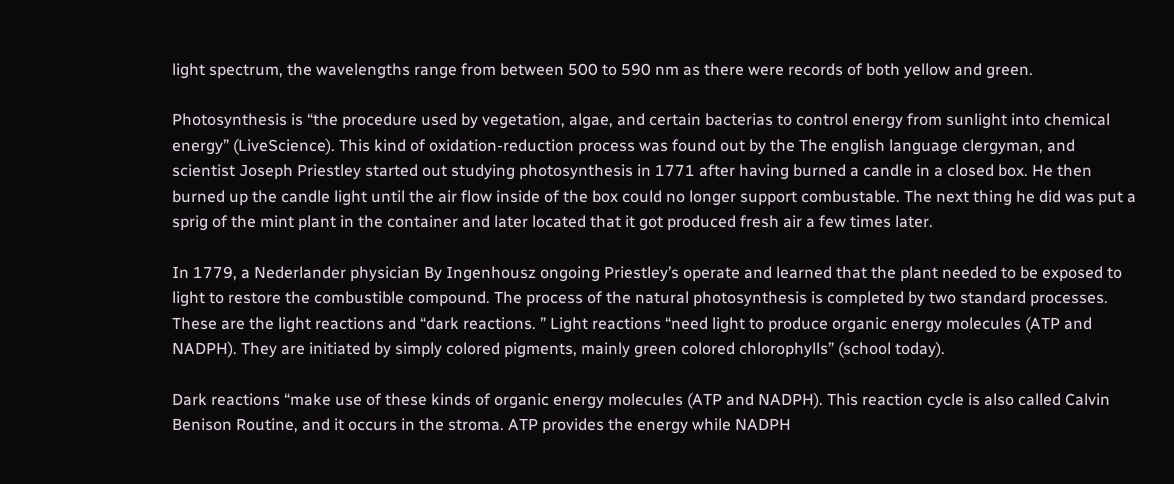light spectrum, the wavelengths range from between 500 to 590 nm as there were records of both yellow and green.

Photosynthesis is “the procedure used by vegetation, algae, and certain bacterias to control energy from sunlight into chemical energy” (LiveScience). This kind of oxidation-reduction process was found out by the The english language clergyman, and scientist Joseph Priestley started out studying photosynthesis in 1771 after having burned a candle in a closed box. He then burned up the candle light until the air flow inside of the box could no longer support combustable. The next thing he did was put a sprig of the mint plant in the container and later located that it got produced fresh air a few times later.

In 1779, a Nederlander physician By Ingenhousz ongoing Priestley’s operate and learned that the plant needed to be exposed to light to restore the combustible compound. The process of the natural photosynthesis is completed by two standard processes. These are the light reactions and “dark reactions. ” Light reactions “need light to produce organic energy molecules (ATP and NADPH). They are initiated by simply colored pigments, mainly green colored chlorophylls” (school today).

Dark reactions “make use of these kinds of organic energy molecules (ATP and NADPH). This reaction cycle is also called Calvin Benison Routine, and it occurs in the stroma. ATP provides the energy while NADPH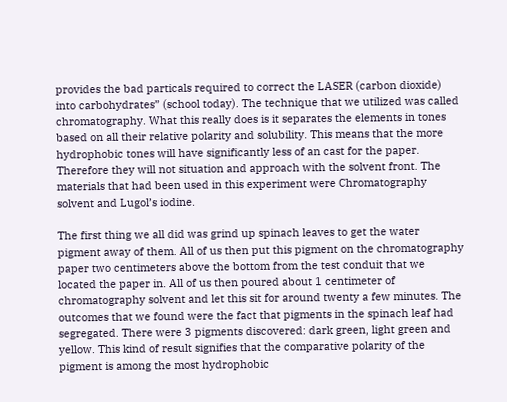provides the bad particals required to correct the LASER (carbon dioxide) into carbohydrates” (school today). The technique that we utilized was called chromatography. What this really does is it separates the elements in tones based on all their relative polarity and solubility. This means that the more hydrophobic tones will have significantly less of an cast for the paper. Therefore they will not situation and approach with the solvent front. The materials that had been used in this experiment were Chromatography solvent and Lugol’s iodine.

The first thing we all did was grind up spinach leaves to get the water pigment away of them. All of us then put this pigment on the chromatography paper two centimeters above the bottom from the test conduit that we located the paper in. All of us then poured about 1 centimeter of chromatography solvent and let this sit for around twenty a few minutes. The outcomes that we found were the fact that pigments in the spinach leaf had segregated. There were 3 pigments discovered: dark green, light green and yellow. This kind of result signifies that the comparative polarity of the pigment is among the most hydrophobic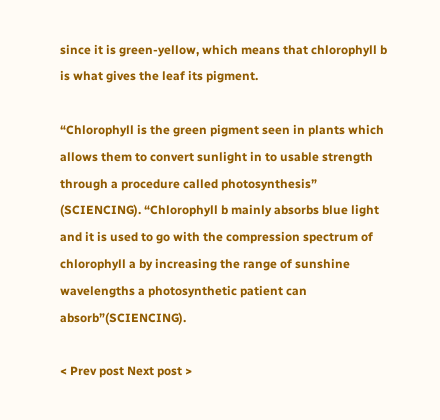since it is green-yellow, which means that chlorophyll b is what gives the leaf its pigment.

“Chlorophyll is the green pigment seen in plants which allows them to convert sunlight in to usable strength through a procedure called photosynthesis” (SCIENCING). “Chlorophyll b mainly absorbs blue light and it is used to go with the compression spectrum of chlorophyll a by increasing the range of sunshine wavelengths a photosynthetic patient can absorb”(SCIENCING).

< Prev post Next post >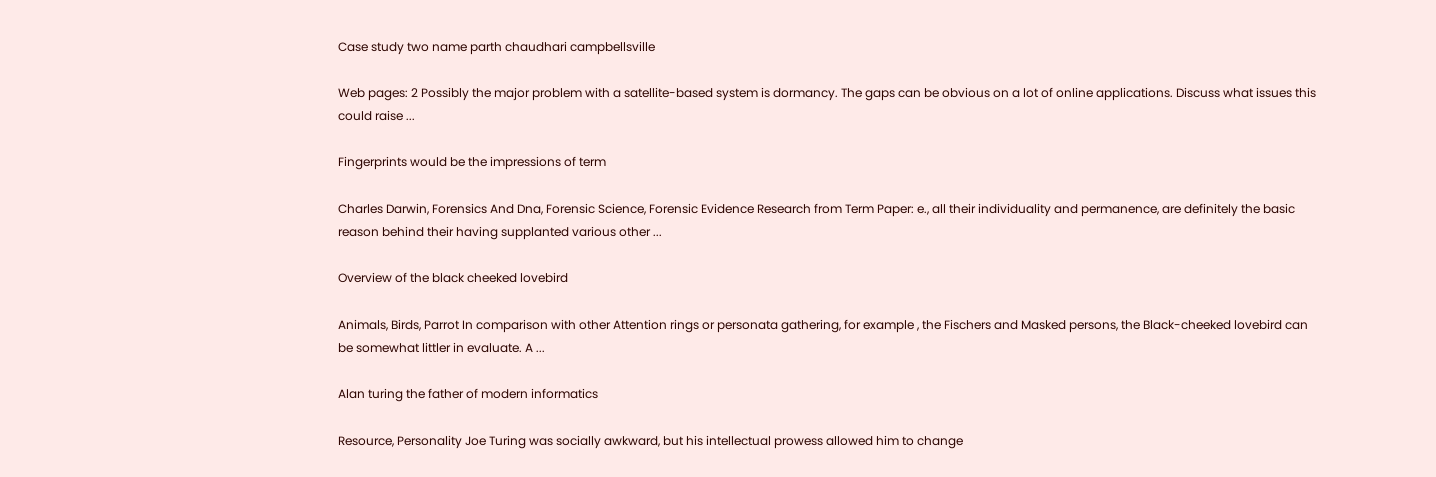Case study two name parth chaudhari campbellsville

Web pages: 2 Possibly the major problem with a satellite-based system is dormancy. The gaps can be obvious on a lot of online applications. Discuss what issues this could raise ...

Fingerprints would be the impressions of term

Charles Darwin, Forensics And Dna, Forensic Science, Forensic Evidence Research from Term Paper: e., all their individuality and permanence, are definitely the basic reason behind their having supplanted various other ...

Overview of the black cheeked lovebird

Animals, Birds, Parrot In comparison with other Attention rings or personata gathering, for example , the Fischers and Masked persons, the Black-cheeked lovebird can be somewhat littler in evaluate. A ...

Alan turing the father of modern informatics

Resource, Personality Joe Turing was socially awkward, but his intellectual prowess allowed him to change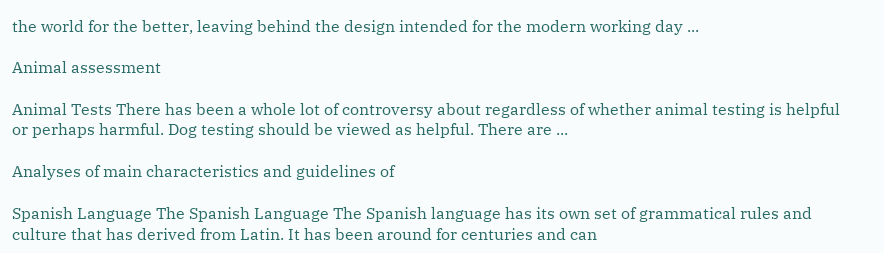the world for the better, leaving behind the design intended for the modern working day ...

Animal assessment

Animal Tests There has been a whole lot of controversy about regardless of whether animal testing is helpful or perhaps harmful. Dog testing should be viewed as helpful. There are ...

Analyses of main characteristics and guidelines of

Spanish Language The Spanish Language The Spanish language has its own set of grammatical rules and culture that has derived from Latin. It has been around for centuries and can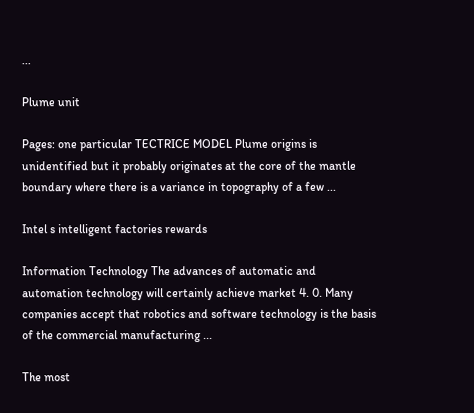...

Plume unit

Pages: one particular TECTRICE MODEL Plume origins is unidentified but it probably originates at the core of the mantle boundary where there is a variance in topography of a few ...

Intel s intelligent factories rewards

Information Technology The advances of automatic and automation technology will certainly achieve market 4. 0. Many companies accept that robotics and software technology is the basis of the commercial manufacturing ...

The most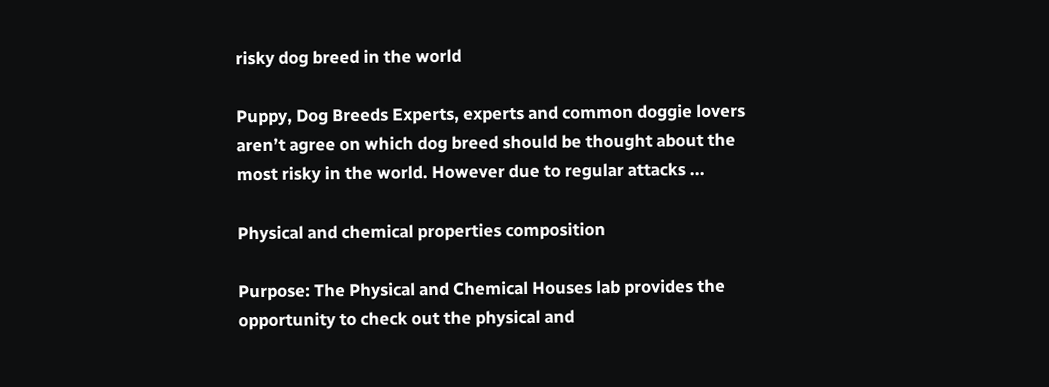risky dog breed in the world

Puppy, Dog Breeds Experts, experts and common doggie lovers aren’t agree on which dog breed should be thought about the most risky in the world. However due to regular attacks ...

Physical and chemical properties composition

Purpose: The Physical and Chemical Houses lab provides the opportunity to check out the physical and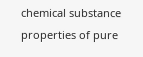chemical substance properties of pure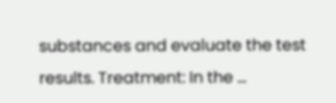substances and evaluate the test results. Treatment: In the ...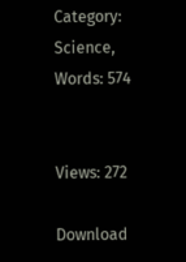Category: Science,
Words: 574


Views: 272

Download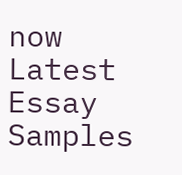now
Latest Essay Samples